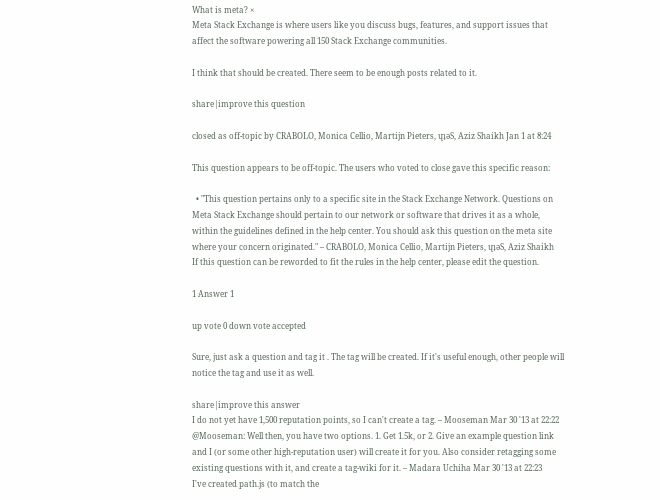What is meta? ×
Meta Stack Exchange is where users like you discuss bugs, features, and support issues that affect the software powering all 150 Stack Exchange communities.

I think that should be created. There seem to be enough posts related to it.

share|improve this question

closed as off-topic by CRABOLO, Monica Cellio, Martijn Pieters, ɥʇǝS, Aziz Shaikh Jan 1 at 8:24

This question appears to be off-topic. The users who voted to close gave this specific reason:

  • "This question pertains only to a specific site in the Stack Exchange Network. Questions on Meta Stack Exchange should pertain to our network or software that drives it as a whole, within the guidelines defined in the help center. You should ask this question on the meta site where your concern originated." – CRABOLO, Monica Cellio, Martijn Pieters, ɥʇǝS, Aziz Shaikh
If this question can be reworded to fit the rules in the help center, please edit the question.

1 Answer 1

up vote 0 down vote accepted

Sure, just ask a question and tag it . The tag will be created. If it's useful enough, other people will notice the tag and use it as well.

share|improve this answer
I do not yet have 1,500 reputation points, so I can't create a tag. – Mooseman Mar 30 '13 at 22:22
@Mooseman: Well then, you have two options. 1. Get 1.5k, or 2. Give an example question link and I (or some other high-reputation user) will create it for you. Also consider retagging some existing questions with it, and create a tag-wiki for it. – Madara Uchiha Mar 30 '13 at 22:23
I've created path.js (to match the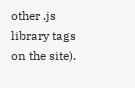other .js library tags on the site).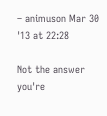– animuson Mar 30 '13 at 22:28

Not the answer you're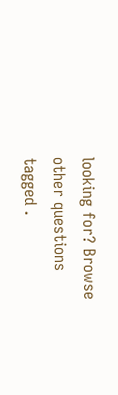looking for? Browse other questions tagged .